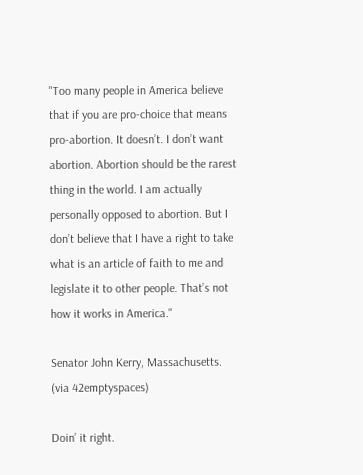"Too many people in America believe that if you are pro-choice that means pro-abortion. It doesn’t. I don’t want abortion. Abortion should be the rarest thing in the world. I am actually personally opposed to abortion. But I don’t believe that I have a right to take what is an article of faith to me and legislate it to other people. That’s not how it works in America."

Senator John Kerry, Massachusetts. (via 42emptyspaces)

Doin’ it right.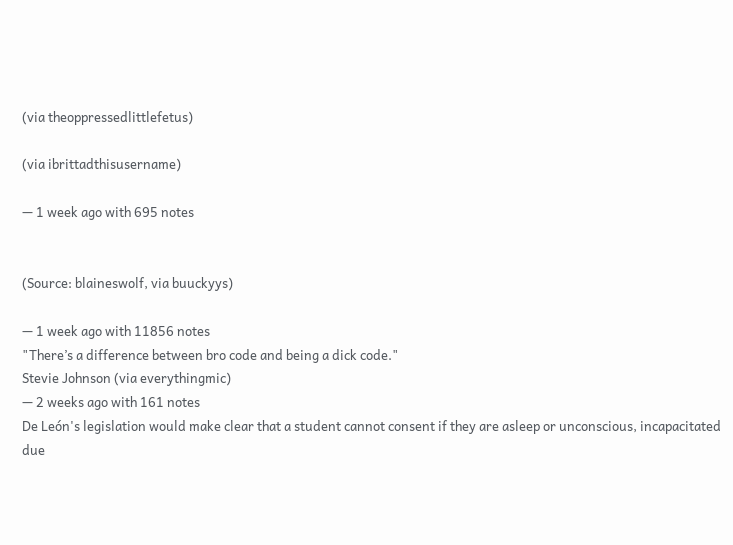(via theoppressedlittlefetus)

(via ibrittadthisusername)

— 1 week ago with 695 notes


(Source: blaineswolf, via buuckyys)

— 1 week ago with 11856 notes
"There’s a difference between bro code and being a dick code."
Stevie Johnson (via everythingmic)
— 2 weeks ago with 161 notes
De León's legislation would make clear that a student cannot consent if they are asleep or unconscious, incapacitated due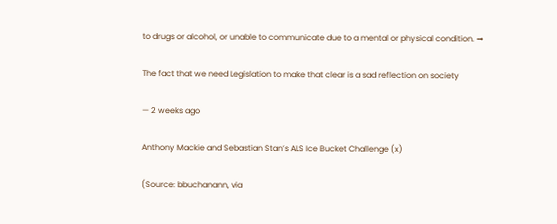to drugs or alcohol, or unable to communicate due to a mental or physical condition. →

The fact that we need Legislation to make that clear is a sad reflection on society

— 2 weeks ago

Anthony Mackie and Sebastian Stan’s ALS Ice Bucket Challenge (x)

(Source: bbuchanann, via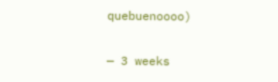quebuenoooo)

— 3 weeks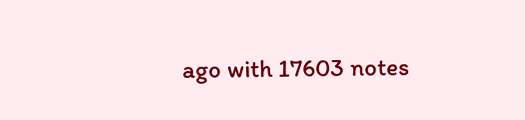ago with 17603 notes